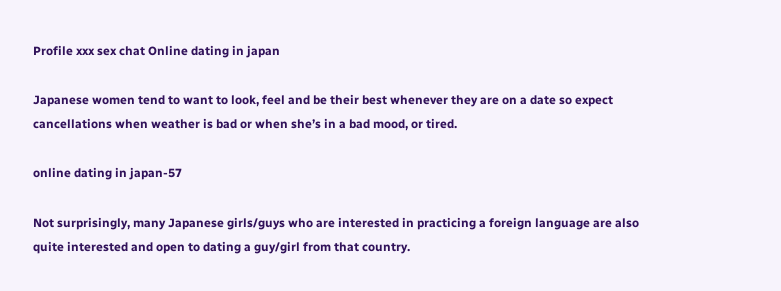Profile xxx sex chat Online dating in japan

Japanese women tend to want to look, feel and be their best whenever they are on a date so expect cancellations when weather is bad or when she’s in a bad mood, or tired.

online dating in japan-57

Not surprisingly, many Japanese girls/guys who are interested in practicing a foreign language are also quite interested and open to dating a guy/girl from that country.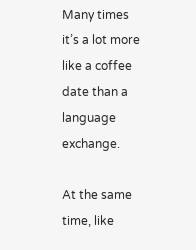Many times it’s a lot more like a coffee date than a language exchange.

At the same time, like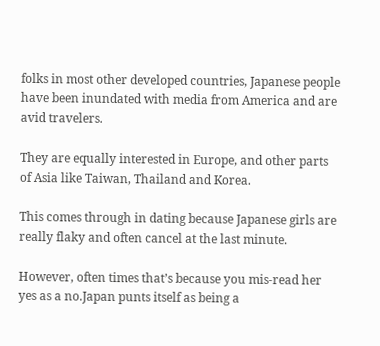folks in most other developed countries, Japanese people have been inundated with media from America and are avid travelers.

They are equally interested in Europe, and other parts of Asia like Taiwan, Thailand and Korea.

This comes through in dating because Japanese girls are really flaky and often cancel at the last minute.

However, often times that’s because you mis-read her yes as a no.Japan punts itself as being a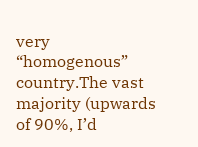very “homogenous” country.The vast majority (upwards of 90%, I’d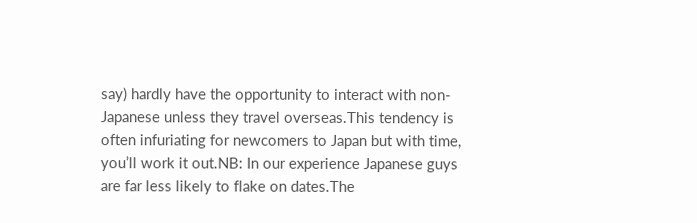say) hardly have the opportunity to interact with non-Japanese unless they travel overseas.This tendency is often infuriating for newcomers to Japan but with time, you’ll work it out.NB: In our experience Japanese guys are far less likely to flake on dates.The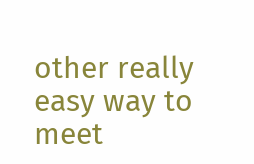other really easy way to meet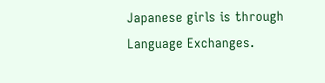Japanese girls is through Language Exchanges.